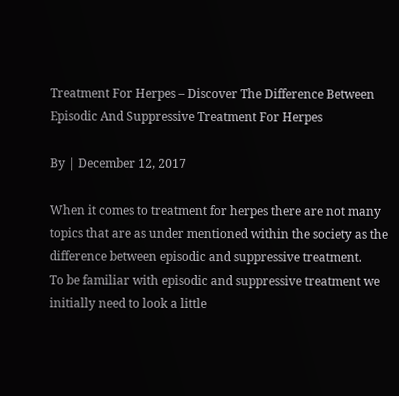Treatment For Herpes – Discover The Difference Between Episodic And Suppressive Treatment For Herpes

By | December 12, 2017

When it comes to treatment for herpes there are not many topics that are as under mentioned within the society as the difference between episodic and suppressive treatment.
To be familiar with episodic and suppressive treatment we initially need to look a little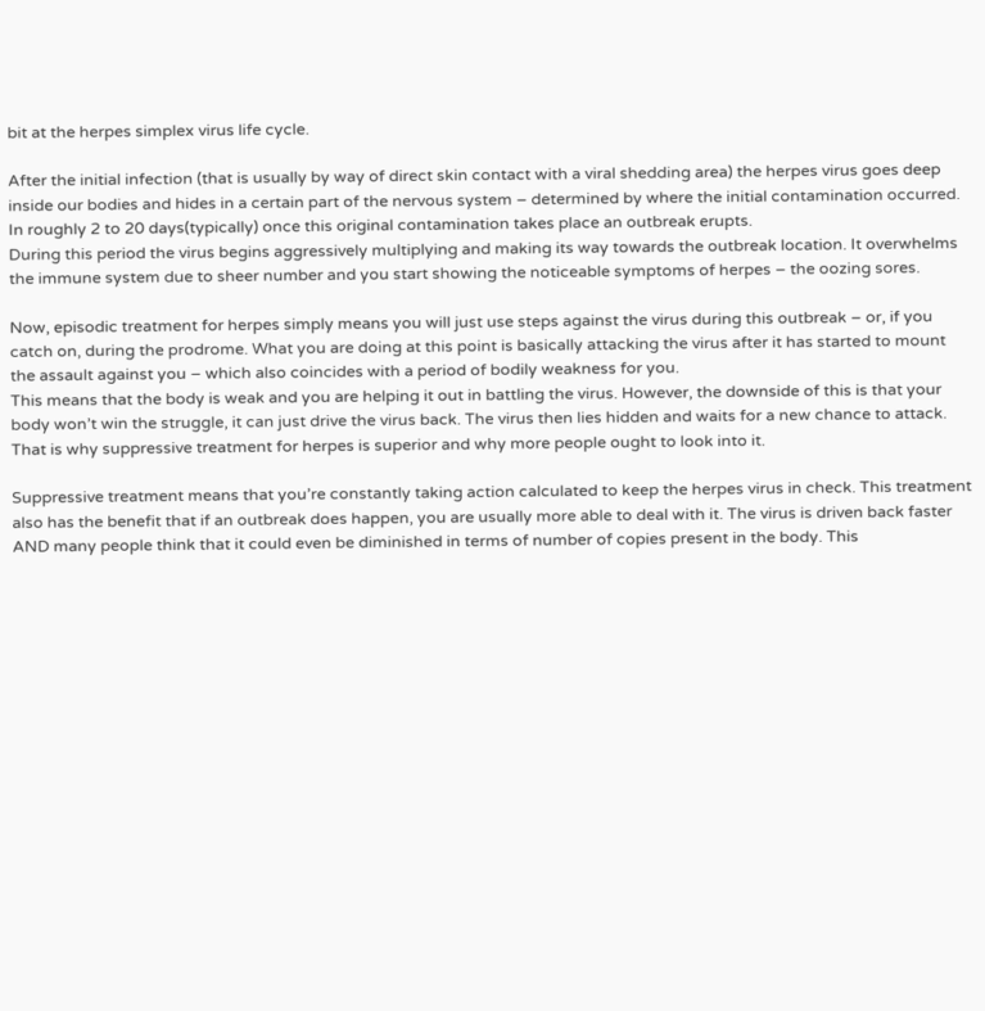bit at the herpes simplex virus life cycle.

After the initial infection (that is usually by way of direct skin contact with a viral shedding area) the herpes virus goes deep inside our bodies and hides in a certain part of the nervous system – determined by where the initial contamination occurred. In roughly 2 to 20 days(typically) once this original contamination takes place an outbreak erupts.
During this period the virus begins aggressively multiplying and making its way towards the outbreak location. It overwhelms the immune system due to sheer number and you start showing the noticeable symptoms of herpes – the oozing sores.

Now, episodic treatment for herpes simply means you will just use steps against the virus during this outbreak – or, if you catch on, during the prodrome. What you are doing at this point is basically attacking the virus after it has started to mount the assault against you – which also coincides with a period of bodily weakness for you.
This means that the body is weak and you are helping it out in battling the virus. However, the downside of this is that your body won’t win the struggle, it can just drive the virus back. The virus then lies hidden and waits for a new chance to attack. That is why suppressive treatment for herpes is superior and why more people ought to look into it.

Suppressive treatment means that you’re constantly taking action calculated to keep the herpes virus in check. This treatment also has the benefit that if an outbreak does happen, you are usually more able to deal with it. The virus is driven back faster AND many people think that it could even be diminished in terms of number of copies present in the body. This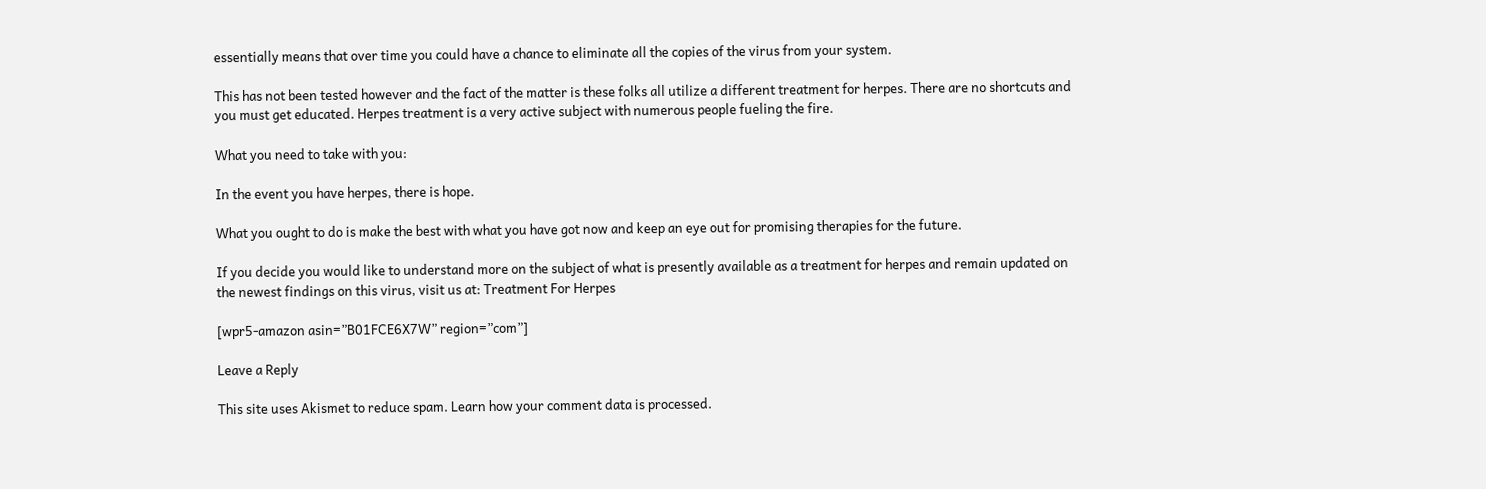essentially means that over time you could have a chance to eliminate all the copies of the virus from your system.

This has not been tested however and the fact of the matter is these folks all utilize a different treatment for herpes. There are no shortcuts and you must get educated. Herpes treatment is a very active subject with numerous people fueling the fire.

What you need to take with you:

In the event you have herpes, there is hope.

What you ought to do is make the best with what you have got now and keep an eye out for promising therapies for the future.

If you decide you would like to understand more on the subject of what is presently available as a treatment for herpes and remain updated on the newest findings on this virus, visit us at: Treatment For Herpes

[wpr5-amazon asin=”B01FCE6X7W” region=”com”]

Leave a Reply

This site uses Akismet to reduce spam. Learn how your comment data is processed.